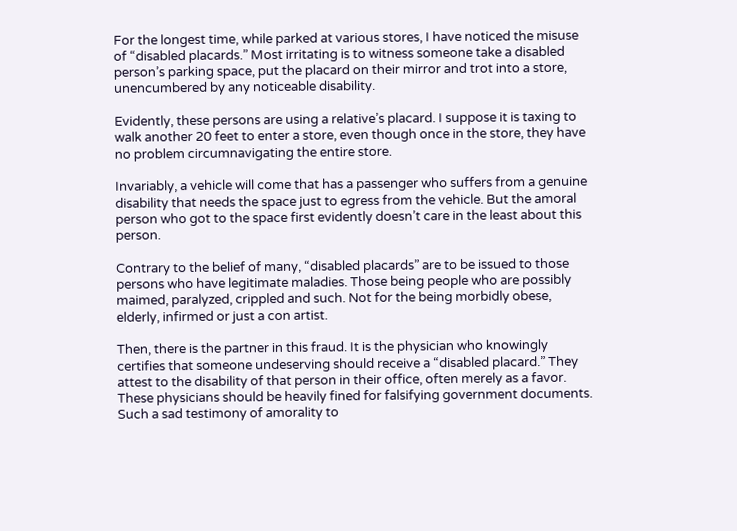For the longest time, while parked at various stores, I have noticed the misuse of “disabled placards.” Most irritating is to witness someone take a disabled person’s parking space, put the placard on their mirror and trot into a store, unencumbered by any noticeable disability.

Evidently, these persons are using a relative’s placard. I suppose it is taxing to walk another 20 feet to enter a store, even though once in the store, they have no problem circumnavigating the entire store.

Invariably, a vehicle will come that has a passenger who suffers from a genuine disability that needs the space just to egress from the vehicle. But the amoral person who got to the space first evidently doesn’t care in the least about this person.

Contrary to the belief of many, “disabled placards” are to be issued to those persons who have legitimate maladies. Those being people who are possibly maimed, paralyzed, crippled and such. Not for the being morbidly obese, elderly, infirmed or just a con artist.

Then, there is the partner in this fraud. It is the physician who knowingly certifies that someone undeserving should receive a “disabled placard.” They attest to the disability of that person in their office, often merely as a favor. These physicians should be heavily fined for falsifying government documents. Such a sad testimony of amorality to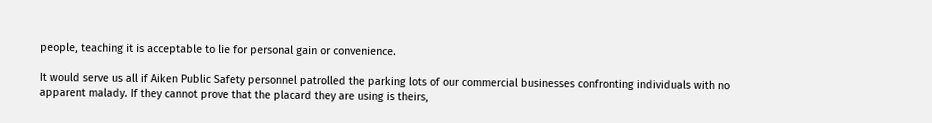people, teaching it is acceptable to lie for personal gain or convenience.

It would serve us all if Aiken Public Safety personnel patrolled the parking lots of our commercial businesses confronting individuals with no apparent malady. If they cannot prove that the placard they are using is theirs,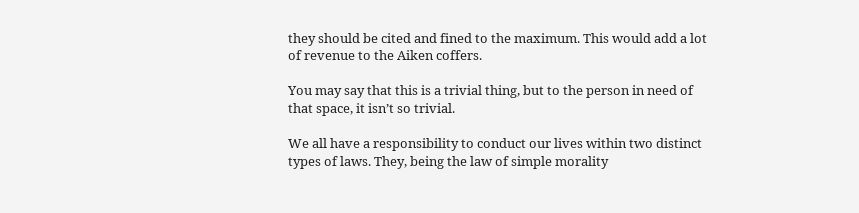they should be cited and fined to the maximum. This would add a lot of revenue to the Aiken coffers.

You may say that this is a trivial thing, but to the person in need of that space, it isn’t so trivial.

We all have a responsibility to conduct our lives within two distinct types of laws. They, being the law of simple morality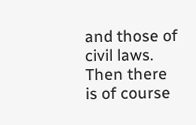and those of civil laws. Then there is of course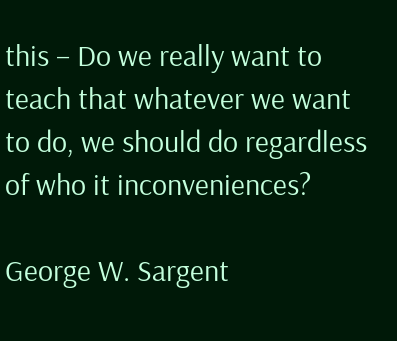this – Do we really want to teach that whatever we want to do, we should do regardless of who it inconveniences?

George W. Sargent